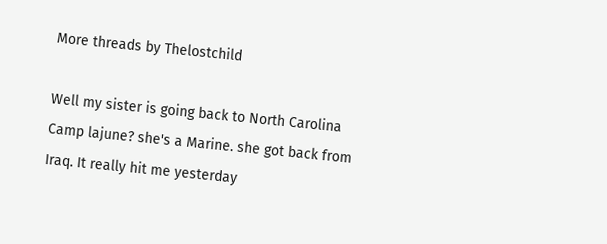More threads by Thelostchild

Well my sister is going back to North Carolina Camp lajune? she's a Marine. she got back from Iraq. It really hit me yesterday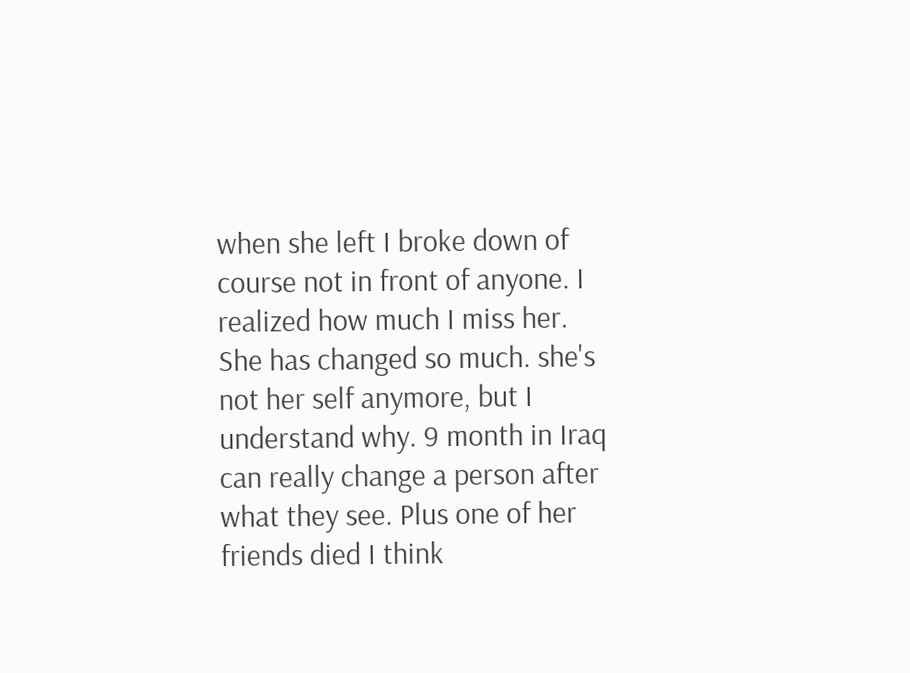when she left I broke down of course not in front of anyone. I realized how much I miss her. She has changed so much. she's not her self anymore, but I understand why. 9 month in Iraq can really change a person after what they see. Plus one of her friends died I think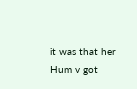it was that her Hum v got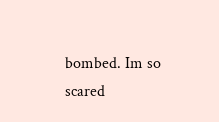bombed. Im so scared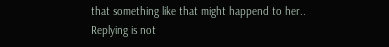that something like that might happend to her..
Replying is not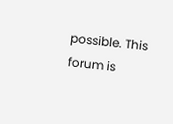possible. This forum is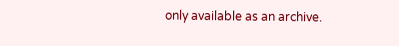only available as an archive.